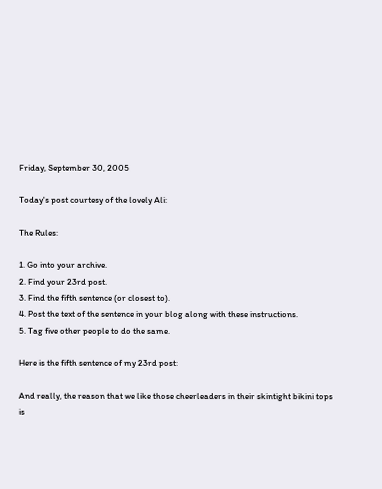Friday, September 30, 2005

Today's post courtesy of the lovely Ali:

The Rules:

1. Go into your archive.
2. Find your 23rd post.
3. Find the fifth sentence (or closest to).
4. Post the text of the sentence in your blog along with these instructions.
5. Tag five other people to do the same.

Here is the fifth sentence of my 23rd post:

And really, the reason that we like those cheerleaders in their skintight bikini tops is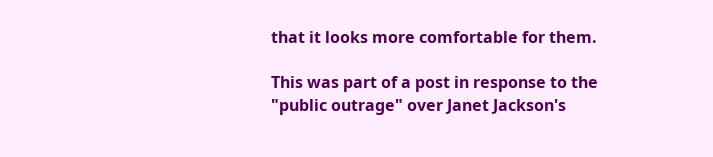that it looks more comfortable for them.

This was part of a post in response to the "public outrage" over Janet Jackson's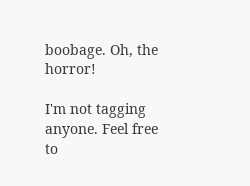boobage. Oh, the horror!

I'm not tagging anyone. Feel free to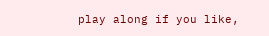play along if you like,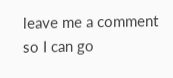leave me a comment so I can go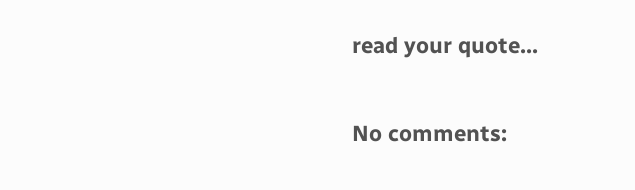read your quote...

No comments: